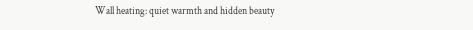Wall heating: quiet warmth and hidden beauty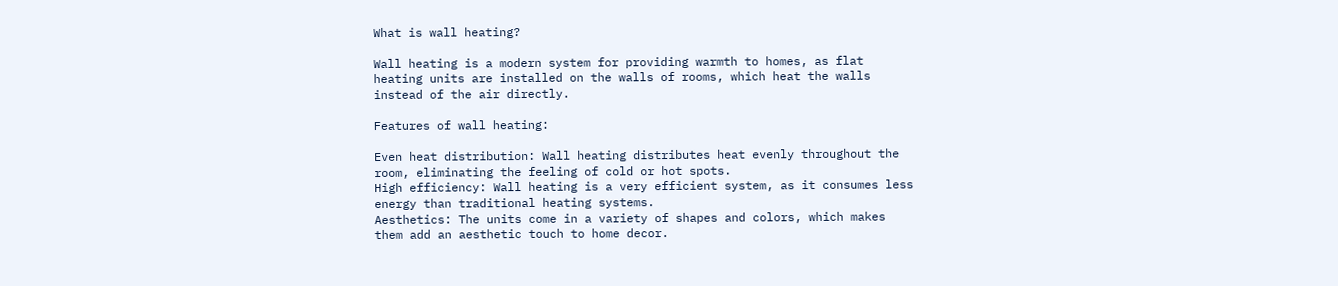What is wall heating?

Wall heating is a modern system for providing warmth to homes, as flat heating units are installed on the walls of rooms, which heat the walls instead of the air directly.

Features of wall heating:

Even heat distribution: Wall heating distributes heat evenly throughout the room, eliminating the feeling of cold or hot spots.
High efficiency: Wall heating is a very efficient system, as it consumes less energy than traditional heating systems.
Aesthetics: The units come in a variety of shapes and colors, which makes them add an aesthetic touch to home decor.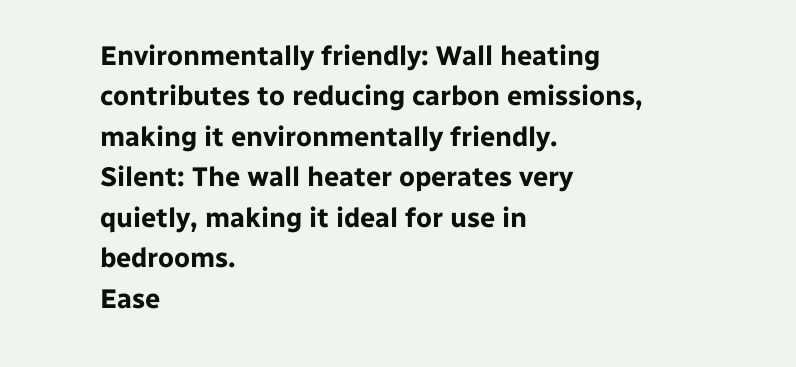Environmentally friendly: Wall heating contributes to reducing carbon emissions, making it environmentally friendly.
Silent: The wall heater operates very quietly, making it ideal for use in bedrooms.
Ease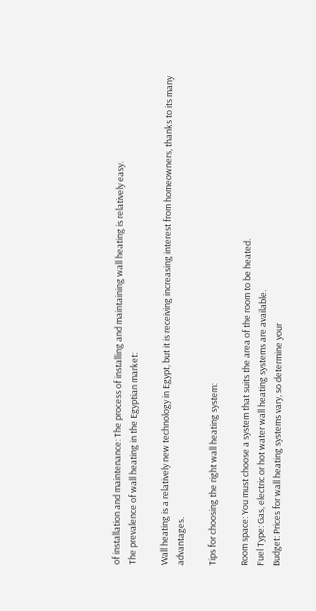of installation and maintenance: The process of installing and maintaining wall heating is relatively easy.
The prevalence of wall heating in the Egyptian market:

Wall heating is a relatively new technology in Egypt, but it is receiving increasing interest from homeowners, thanks to its many advantages.

Tips for choosing the right wall heating system:

Room space: You must choose a system that suits the area of the room to be heated.
Fuel Type: Gas, electric or hot water wall heating systems are available.
Budget: Prices for wall heating systems vary, so determine your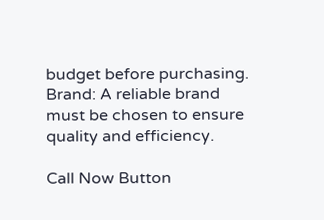budget before purchasing.
Brand: A reliable brand must be chosen to ensure quality and efficiency.

Call Now Button